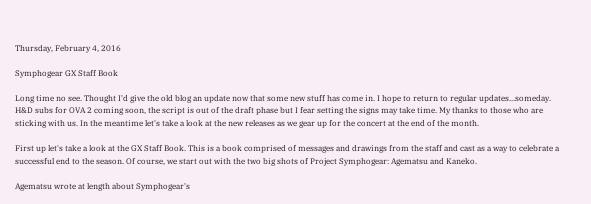Thursday, February 4, 2016

Symphogear GX Staff Book

Long time no see. Thought I'd give the old blog an update now that some new stuff has come in. I hope to return to regular updates...someday. H&D subs for OVA 2 coming soon, the script is out of the draft phase but I fear setting the signs may take time. My thanks to those who are sticking with us. In the meantime let's take a look at the new releases as we gear up for the concert at the end of the month.

First up let's take a look at the GX Staff Book. This is a book comprised of messages and drawings from the staff and cast as a way to celebrate a successful end to the season. Of course, we start out with the two big shots of Project Symphogear: Agematsu and Kaneko.

Agematsu wrote at length about Symphogear's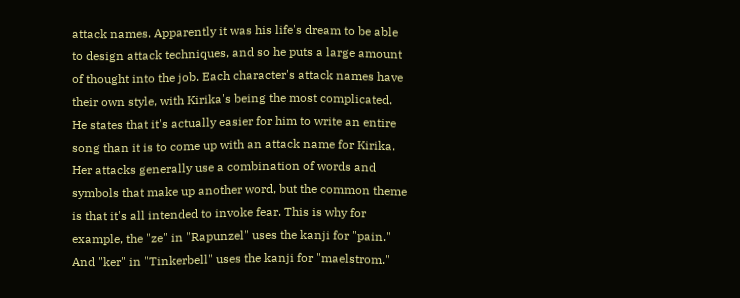attack names. Apparently it was his life's dream to be able to design attack techniques, and so he puts a large amount of thought into the job. Each character's attack names have their own style, with Kirika's being the most complicated. He states that it's actually easier for him to write an entire song than it is to come up with an attack name for Kirika. Her attacks generally use a combination of words and symbols that make up another word, but the common theme is that it's all intended to invoke fear. This is why for example, the "ze" in "Rapunzel" uses the kanji for "pain." And "ker" in "Tinkerbell" uses the kanji for "maelstrom."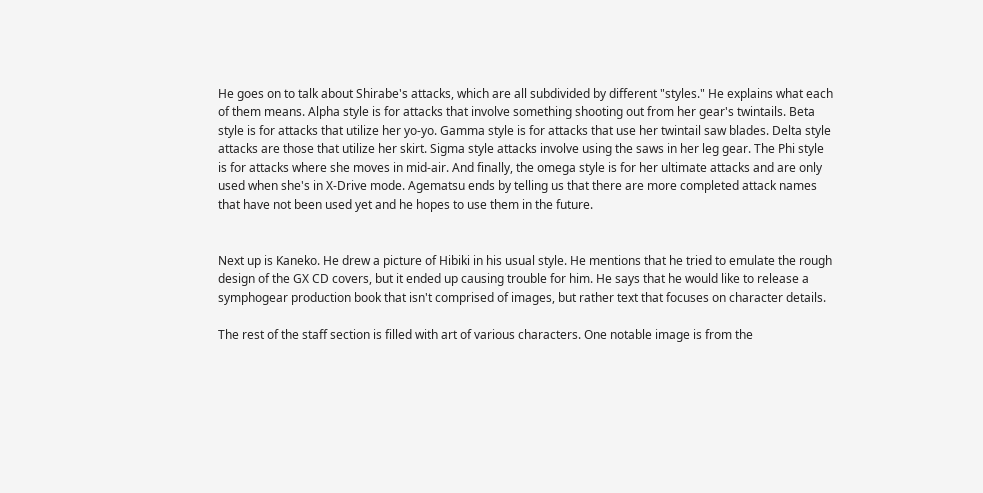He goes on to talk about Shirabe's attacks, which are all subdivided by different "styles." He explains what each of them means. Alpha style is for attacks that involve something shooting out from her gear's twintails. Beta style is for attacks that utilize her yo-yo. Gamma style is for attacks that use her twintail saw blades. Delta style attacks are those that utilize her skirt. Sigma style attacks involve using the saws in her leg gear. The Phi style is for attacks where she moves in mid-air. And finally, the omega style is for her ultimate attacks and are only used when she's in X-Drive mode. Agematsu ends by telling us that there are more completed attack names that have not been used yet and he hopes to use them in the future.


Next up is Kaneko. He drew a picture of Hibiki in his usual style. He mentions that he tried to emulate the rough design of the GX CD covers, but it ended up causing trouble for him. He says that he would like to release a symphogear production book that isn't comprised of images, but rather text that focuses on character details.

The rest of the staff section is filled with art of various characters. One notable image is from the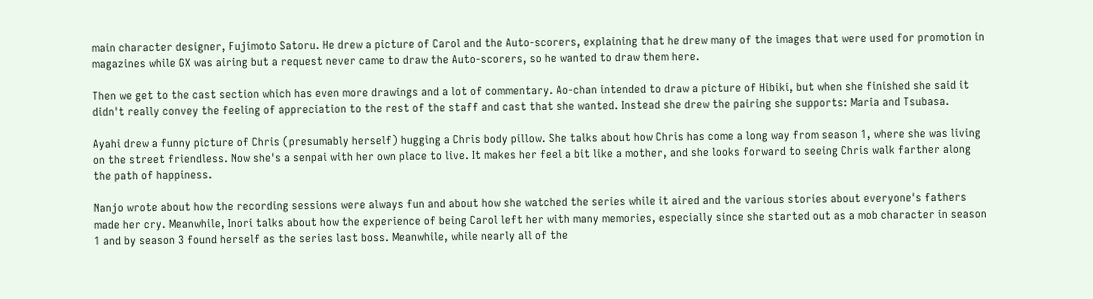main character designer, Fujimoto Satoru. He drew a picture of Carol and the Auto-scorers, explaining that he drew many of the images that were used for promotion in magazines while GX was airing but a request never came to draw the Auto-scorers, so he wanted to draw them here.

Then we get to the cast section which has even more drawings and a lot of commentary. Ao-chan intended to draw a picture of Hibiki, but when she finished she said it didn't really convey the feeling of appreciation to the rest of the staff and cast that she wanted. Instead she drew the pairing she supports: Maria and Tsubasa.

Ayahi drew a funny picture of Chris (presumably herself) hugging a Chris body pillow. She talks about how Chris has come a long way from season 1, where she was living on the street friendless. Now she's a senpai with her own place to live. It makes her feel a bit like a mother, and she looks forward to seeing Chris walk farther along the path of happiness.

Nanjo wrote about how the recording sessions were always fun and about how she watched the series while it aired and the various stories about everyone's fathers made her cry. Meanwhile, Inori talks about how the experience of being Carol left her with many memories, especially since she started out as a mob character in season 1 and by season 3 found herself as the series last boss. Meanwhile, while nearly all of the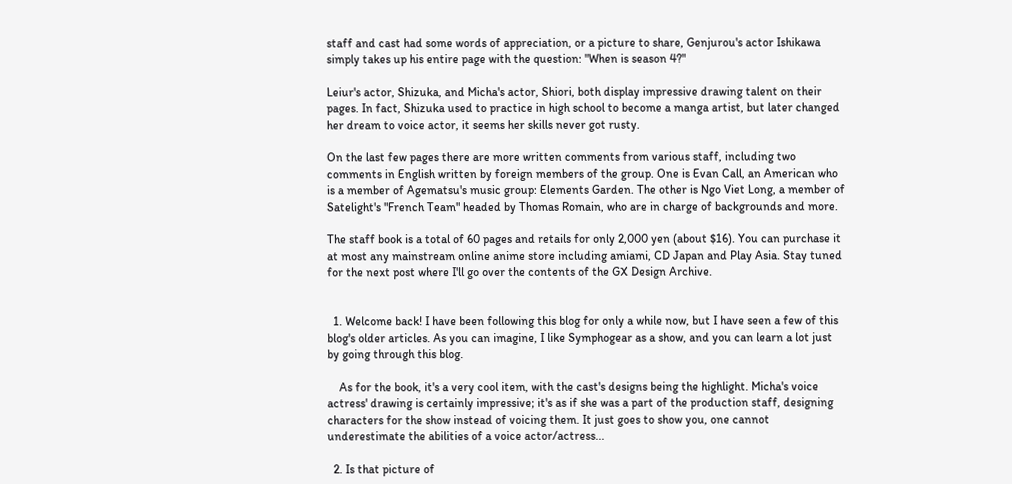staff and cast had some words of appreciation, or a picture to share, Genjurou's actor Ishikawa simply takes up his entire page with the question: "When is season 4?"

Leiur's actor, Shizuka, and Micha's actor, Shiori, both display impressive drawing talent on their pages. In fact, Shizuka used to practice in high school to become a manga artist, but later changed her dream to voice actor, it seems her skills never got rusty.

On the last few pages there are more written comments from various staff, including two comments in English written by foreign members of the group. One is Evan Call, an American who is a member of Agematsu's music group: Elements Garden. The other is Ngo Viet Long, a member of Satelight's "French Team" headed by Thomas Romain, who are in charge of backgrounds and more.

The staff book is a total of 60 pages and retails for only 2,000 yen (about $16). You can purchase it at most any mainstream online anime store including amiami, CD Japan and Play Asia. Stay tuned for the next post where I'll go over the contents of the GX Design Archive.


  1. Welcome back! I have been following this blog for only a while now, but I have seen a few of this blog's older articles. As you can imagine, I like Symphogear as a show, and you can learn a lot just by going through this blog.

    As for the book, it's a very cool item, with the cast's designs being the highlight. Micha's voice actress' drawing is certainly impressive; it's as if she was a part of the production staff, designing characters for the show instead of voicing them. It just goes to show you, one cannot underestimate the abilities of a voice actor/actress...

  2. Is that picture of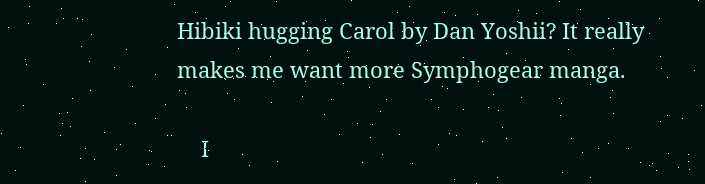Hibiki hugging Carol by Dan Yoshii? It really makes me want more Symphogear manga.

    I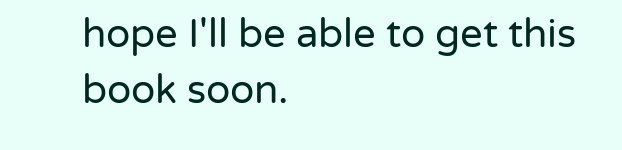hope I'll be able to get this book soon.